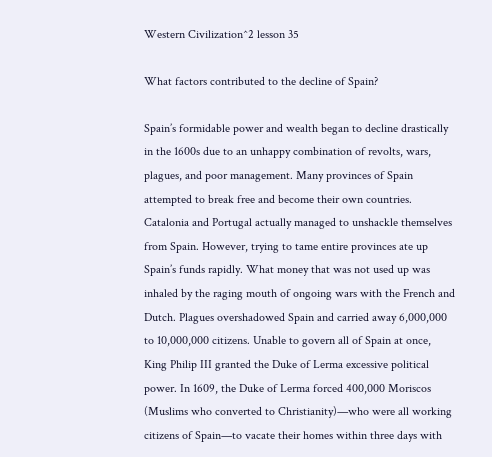Western Civilization^2 lesson 35

What factors contributed to the decline of Spain?

Spain’s formidable power and wealth began to decline drastically in the 1600s due to an unhappy combination of revolts, wars, plagues, and poor management. Many provinces of Spain attempted to break free and become their own countries. Catalonia and Portugal actually managed to unshackle themselves from Spain. However, trying to tame entire provinces ate up Spain’s funds rapidly. What money that was not used up was inhaled by the raging mouth of ongoing wars with the French and Dutch. Plagues overshadowed Spain and carried away 6,000,000 to 10,000,000 citizens. Unable to govern all of Spain at once, King Philip III granted the Duke of Lerma excessive political power. In 1609, the Duke of Lerma forced 400,000 Moriscos (Muslims who converted to Christianity)—who were all working citizens of Spain—to vacate their homes within three days with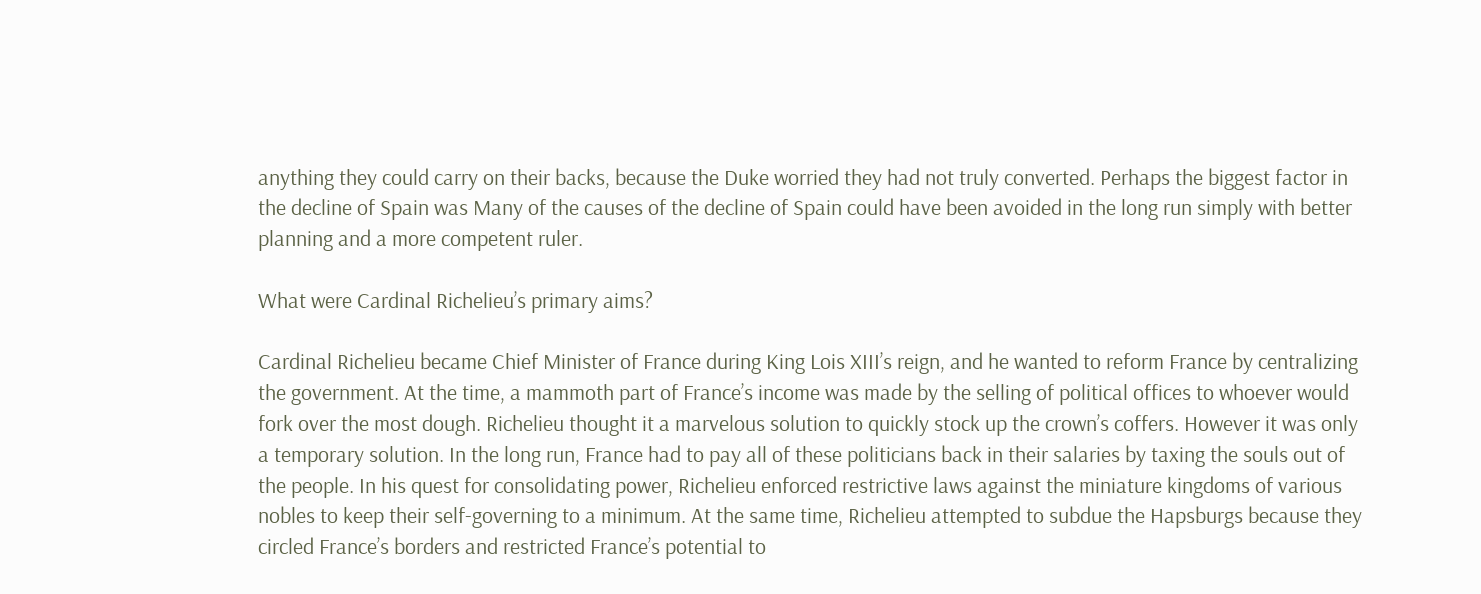anything they could carry on their backs, because the Duke worried they had not truly converted. Perhaps the biggest factor in the decline of Spain was Many of the causes of the decline of Spain could have been avoided in the long run simply with better planning and a more competent ruler.

What were Cardinal Richelieu’s primary aims?

Cardinal Richelieu became Chief Minister of France during King Lois XIII’s reign, and he wanted to reform France by centralizing the government. At the time, a mammoth part of France’s income was made by the selling of political offices to whoever would fork over the most dough. Richelieu thought it a marvelous solution to quickly stock up the crown’s coffers. However it was only a temporary solution. In the long run, France had to pay all of these politicians back in their salaries by taxing the souls out of the people. In his quest for consolidating power, Richelieu enforced restrictive laws against the miniature kingdoms of various nobles to keep their self-governing to a minimum. At the same time, Richelieu attempted to subdue the Hapsburgs because they circled France’s borders and restricted France’s potential to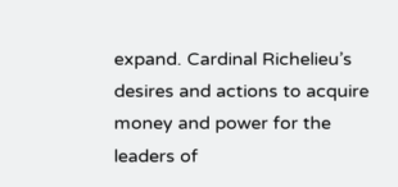expand. Cardinal Richelieu’s desires and actions to acquire money and power for the leaders of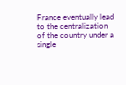France eventually lead to the centralization of the country under a single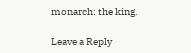monarch: the king.

Leave a Reply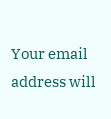Your email address will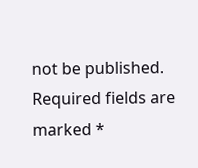not be published. Required fields are marked *